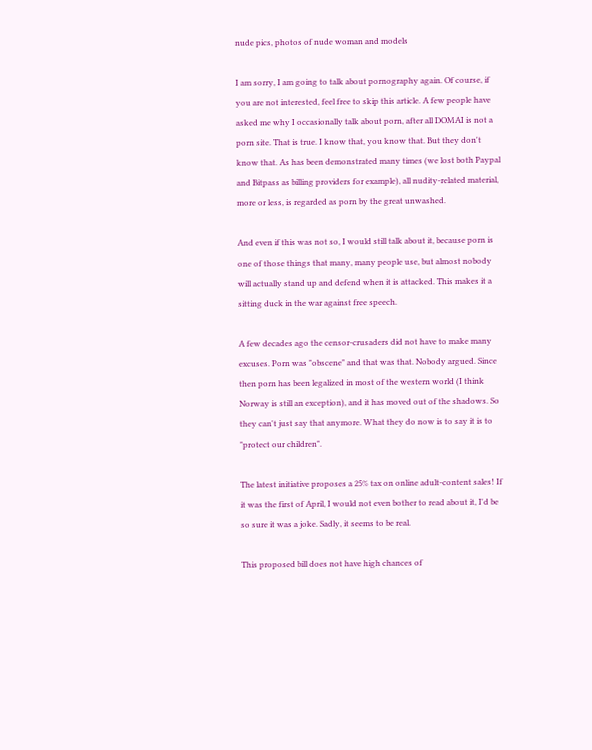nude pics, photos of nude woman and models

I am sorry, I am going to talk about pornography again. Of course, if you are not interested, feel free to skip this article. A few people have asked me why I occasionally talk about porn, after all DOMAI is not a porn site. That is true. I know that, you know that. But they don't know that. As has been demonstrated many times (we lost both Paypal and Bitpass as billing providers for example), all nudity-related material, more or less, is regarded as porn by the great unwashed.

And even if this was not so, I would still talk about it, because porn is one of those things that many, many people use, but almost nobody will actually stand up and defend when it is attacked. This makes it a sitting duck in the war against free speech.

A few decades ago the censor-crusaders did not have to make many excuses. Porn was "obscene" and that was that. Nobody argued. Since then porn has been legalized in most of the western world (I think Norway is still an exception), and it has moved out of the shadows. So they can't just say that anymore. What they do now is to say it is to "protect our children".

The latest initiative proposes a 25% tax on online adult-content sales! If it was the first of April, I would not even bother to read about it, I'd be so sure it was a joke. Sadly, it seems to be real.

This proposed bill does not have high chances of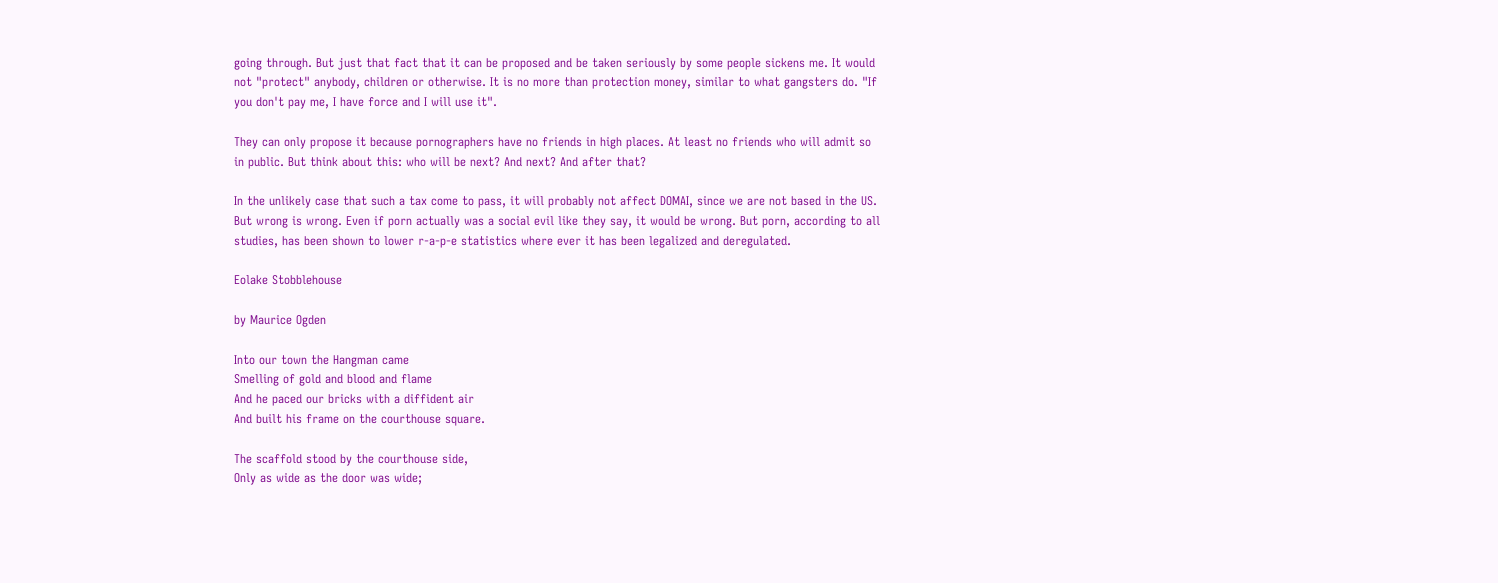going through. But just that fact that it can be proposed and be taken seriously by some people sickens me. It would not "protect" anybody, children or otherwise. It is no more than protection money, similar to what gangsters do. "If you don't pay me, I have force and I will use it".

They can only propose it because pornographers have no friends in high places. At least no friends who will admit so in public. But think about this: who will be next? And next? And after that?

In the unlikely case that such a tax come to pass, it will probably not affect DOMAI, since we are not based in the US. But wrong is wrong. Even if porn actually was a social evil like they say, it would be wrong. But porn, according to all studies, has been shown to lower r-a-p-e statistics where ever it has been legalized and deregulated.

Eolake Stobblehouse

by Maurice Ogden

Into our town the Hangman came
Smelling of gold and blood and flame
And he paced our bricks with a diffident air
And built his frame on the courthouse square.

The scaffold stood by the courthouse side,
Only as wide as the door was wide;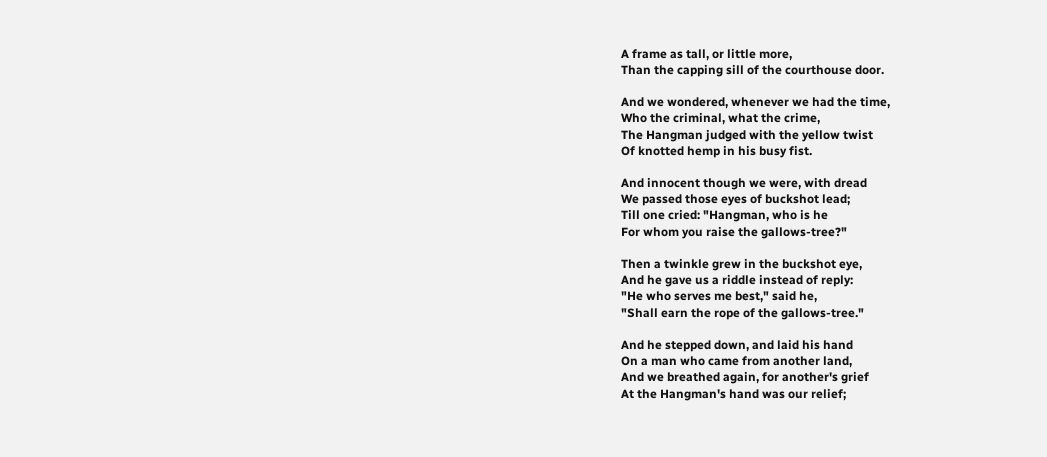A frame as tall, or little more,
Than the capping sill of the courthouse door.

And we wondered, whenever we had the time,
Who the criminal, what the crime,
The Hangman judged with the yellow twist
Of knotted hemp in his busy fist.

And innocent though we were, with dread
We passed those eyes of buckshot lead;
Till one cried: "Hangman, who is he
For whom you raise the gallows-tree?"

Then a twinkle grew in the buckshot eye,
And he gave us a riddle instead of reply:
"He who serves me best," said he,
"Shall earn the rope of the gallows-tree."

And he stepped down, and laid his hand
On a man who came from another land,
And we breathed again, for another's grief
At the Hangman's hand was our relief;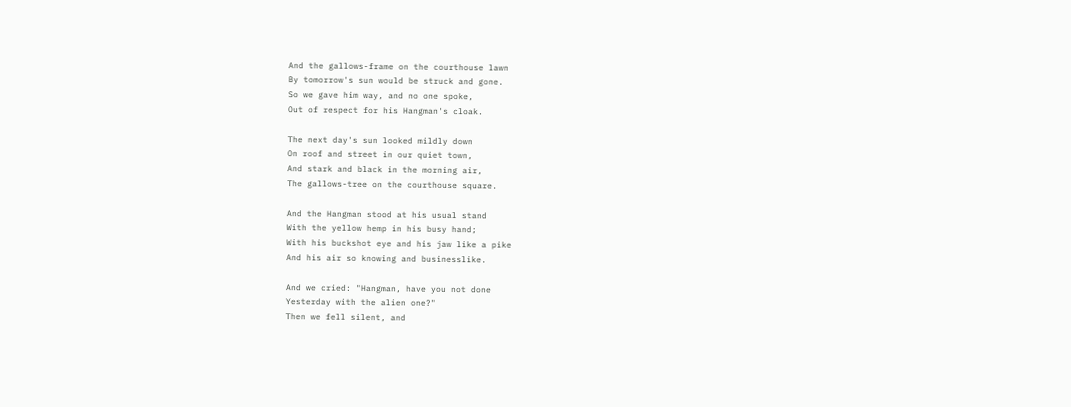And the gallows-frame on the courthouse lawn
By tomorrow's sun would be struck and gone.
So we gave him way, and no one spoke,
Out of respect for his Hangman's cloak.

The next day's sun looked mildly down
On roof and street in our quiet town,
And stark and black in the morning air,
The gallows-tree on the courthouse square.

And the Hangman stood at his usual stand
With the yellow hemp in his busy hand;
With his buckshot eye and his jaw like a pike
And his air so knowing and businesslike.

And we cried: "Hangman, have you not done
Yesterday with the alien one?"
Then we fell silent, and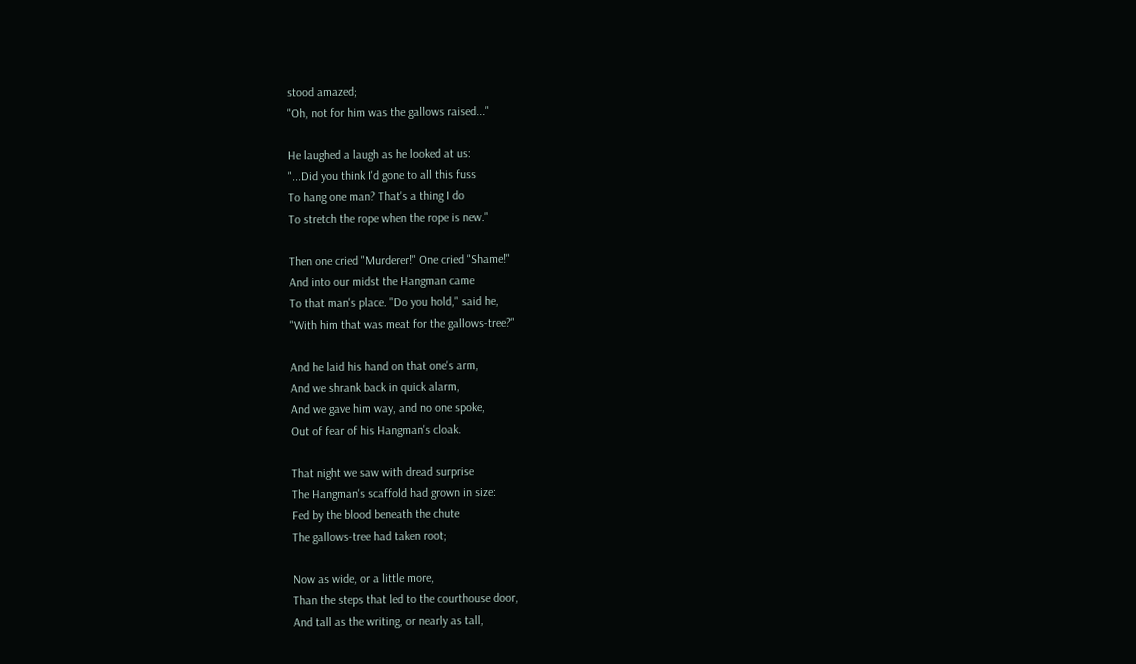stood amazed;
"Oh, not for him was the gallows raised..."

He laughed a laugh as he looked at us:
"...Did you think I'd gone to all this fuss
To hang one man? That's a thing I do
To stretch the rope when the rope is new."

Then one cried "Murderer!" One cried "Shame!"
And into our midst the Hangman came
To that man's place. "Do you hold," said he,
"With him that was meat for the gallows-tree?"

And he laid his hand on that one's arm,
And we shrank back in quick alarm,
And we gave him way, and no one spoke,
Out of fear of his Hangman's cloak.

That night we saw with dread surprise
The Hangman's scaffold had grown in size:
Fed by the blood beneath the chute
The gallows-tree had taken root;

Now as wide, or a little more,
Than the steps that led to the courthouse door,
And tall as the writing, or nearly as tall,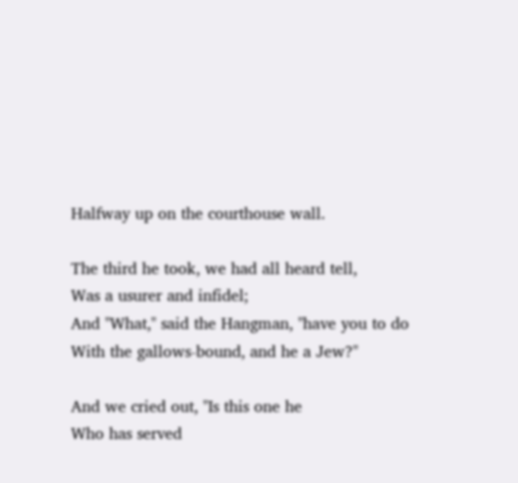Halfway up on the courthouse wall.

The third he took, we had all heard tell,
Was a usurer and infidel;
And "What," said the Hangman, "have you to do
With the gallows-bound, and he a Jew?"

And we cried out, "Is this one he
Who has served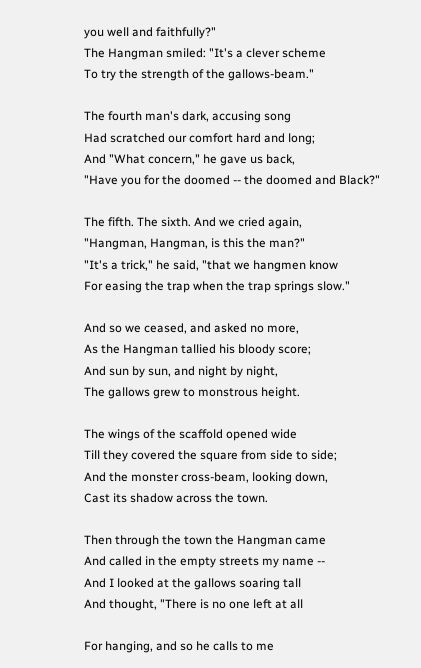you well and faithfully?"
The Hangman smiled: "It's a clever scheme
To try the strength of the gallows-beam."

The fourth man's dark, accusing song
Had scratched our comfort hard and long;
And "What concern," he gave us back,
"Have you for the doomed -- the doomed and Black?"

The fifth. The sixth. And we cried again,
"Hangman, Hangman, is this the man?"
"It's a trick," he said, "that we hangmen know
For easing the trap when the trap springs slow."

And so we ceased, and asked no more,
As the Hangman tallied his bloody score;
And sun by sun, and night by night,
The gallows grew to monstrous height.

The wings of the scaffold opened wide
Till they covered the square from side to side;
And the monster cross-beam, looking down,
Cast its shadow across the town.

Then through the town the Hangman came
And called in the empty streets my name --
And I looked at the gallows soaring tall
And thought, "There is no one left at all

For hanging, and so he calls to me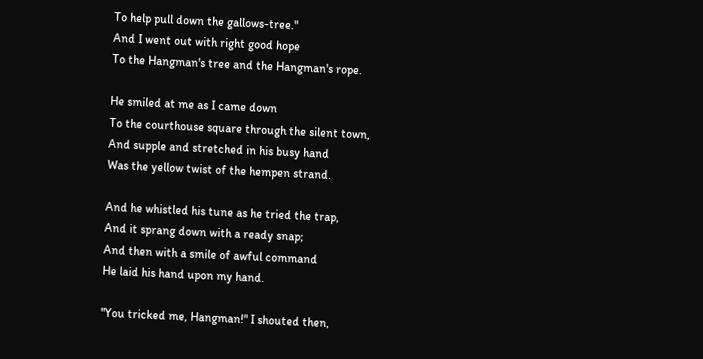To help pull down the gallows-tree."
And I went out with right good hope
To the Hangman's tree and the Hangman's rope.

He smiled at me as I came down
To the courthouse square through the silent town,
And supple and stretched in his busy hand
Was the yellow twist of the hempen strand.

And he whistled his tune as he tried the trap,
And it sprang down with a ready snap;
And then with a smile of awful command
He laid his hand upon my hand.

"You tricked me, Hangman!" I shouted then,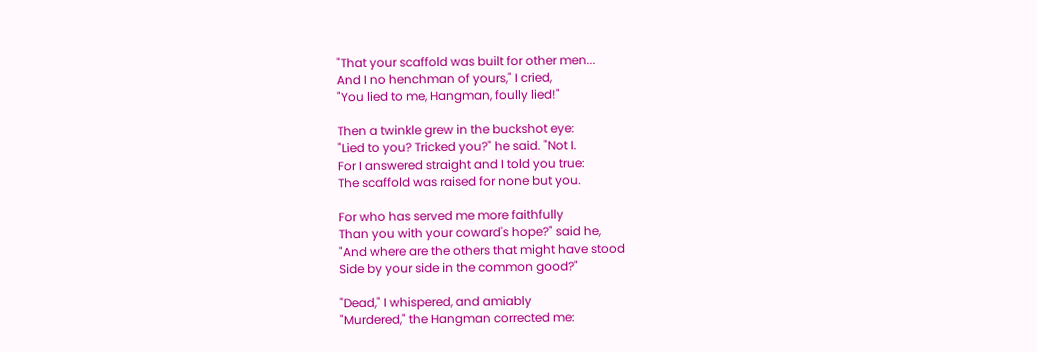"That your scaffold was built for other men...
And I no henchman of yours," I cried,
"You lied to me, Hangman, foully lied!"

Then a twinkle grew in the buckshot eye:
"Lied to you? Tricked you?" he said. "Not I.
For I answered straight and I told you true:
The scaffold was raised for none but you.

For who has served me more faithfully
Than you with your coward's hope?" said he,
"And where are the others that might have stood
Side by your side in the common good?"

"Dead," I whispered, and amiably
"Murdered," the Hangman corrected me: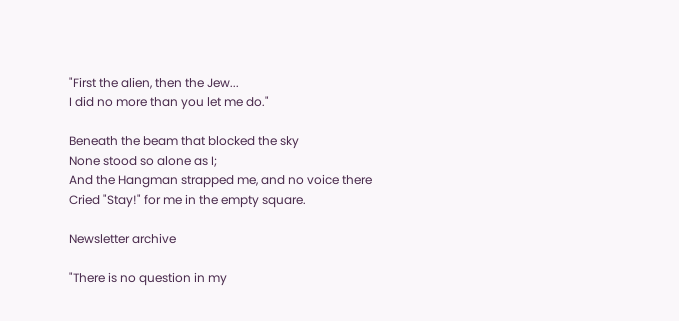"First the alien, then the Jew...
I did no more than you let me do."

Beneath the beam that blocked the sky
None stood so alone as I;
And the Hangman strapped me, and no voice there
Cried "Stay!" for me in the empty square.

Newsletter archive

"There is no question in my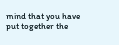mind that you have put together the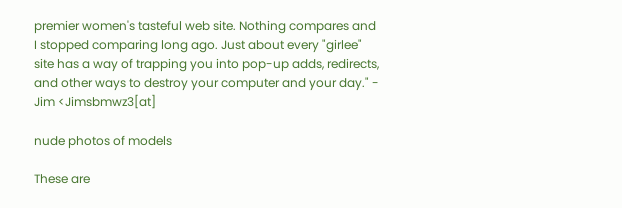premier women's tasteful web site. Nothing compares and I stopped comparing long ago. Just about every "girlee" site has a way of trapping you into pop-up adds, redirects, and other ways to destroy your computer and your day." - Jim <Jimsbmwz3[at]

nude photos of models

These are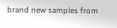brand new samples from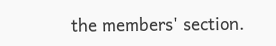the members' section.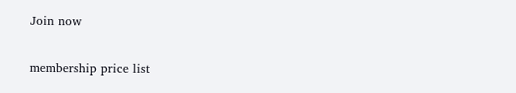Join now

membership price list